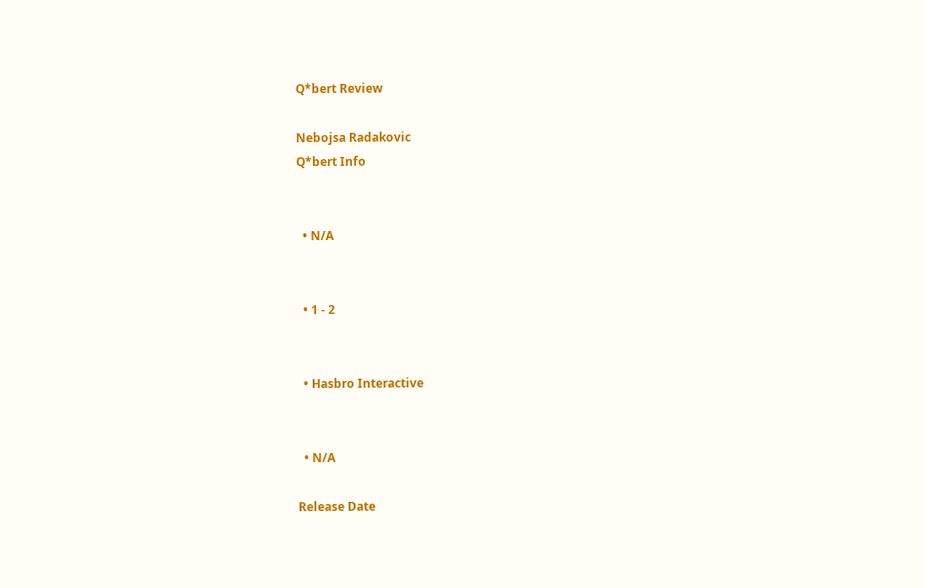Q*bert Review

Nebojsa Radakovic
Q*bert Info


  • N/A


  • 1 - 2


  • Hasbro Interactive


  • N/A

Release Date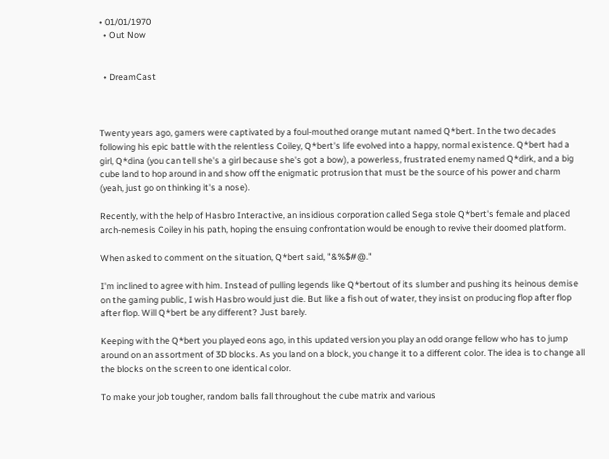• 01/01/1970
  • Out Now


  • DreamCast



Twenty years ago, gamers were captivated by a foul-mouthed orange mutant named Q*bert. In the two decades following his epic battle with the relentless Coiley, Q*bert's life evolved into a happy, normal existence. Q*bert had a girl, Q*dina (you can tell she's a girl because she's got a bow), a powerless, frustrated enemy named Q*dirk, and a big cube land to hop around in and show off the enigmatic protrusion that must be the source of his power and charm (yeah, just go on thinking it's a nose).

Recently, with the help of Hasbro Interactive, an insidious corporation called Sega stole Q*bert's female and placed arch-nemesis Coiley in his path, hoping the ensuing confrontation would be enough to revive their doomed platform.

When asked to comment on the situation, Q*bert said, "&%$#@."

I'm inclined to agree with him. Instead of pulling legends like Q*bertout of its slumber and pushing its heinous demise on the gaming public, I wish Hasbro would just die. But like a fish out of water, they insist on producing flop after flop after flop. Will Q*bert be any different? Just barely.

Keeping with the Q*bert you played eons ago, in this updated version you play an odd orange fellow who has to jump around on an assortment of 3D blocks. As you land on a block, you change it to a different color. The idea is to change all the blocks on the screen to one identical color.

To make your job tougher, random balls fall throughout the cube matrix and various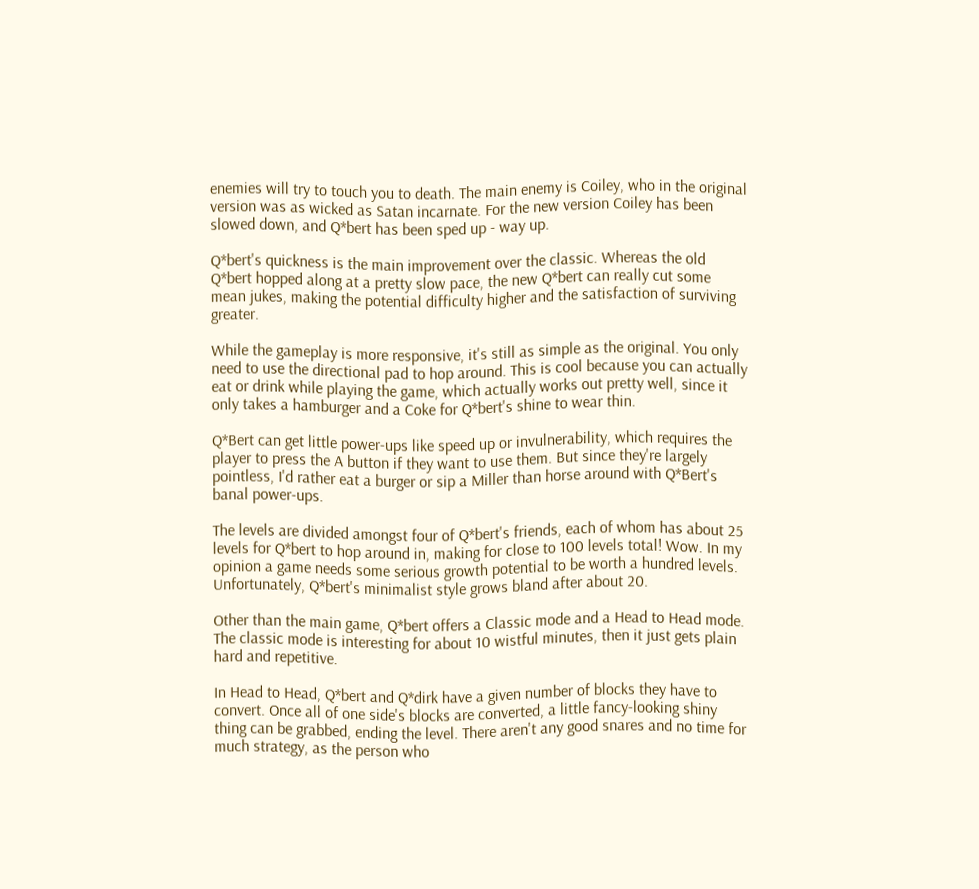enemies will try to touch you to death. The main enemy is Coiley, who in the original version was as wicked as Satan incarnate. For the new version Coiley has been slowed down, and Q*bert has been sped up - way up.

Q*bert's quickness is the main improvement over the classic. Whereas the old Q*bert hopped along at a pretty slow pace, the new Q*bert can really cut some mean jukes, making the potential difficulty higher and the satisfaction of surviving greater.

While the gameplay is more responsive, it's still as simple as the original. You only need to use the directional pad to hop around. This is cool because you can actually eat or drink while playing the game, which actually works out pretty well, since it only takes a hamburger and a Coke for Q*bert's shine to wear thin.

Q*Bert can get little power-ups like speed up or invulnerability, which requires the player to press the A button if they want to use them. But since they're largely pointless, I'd rather eat a burger or sip a Miller than horse around with Q*Bert's banal power-ups.

The levels are divided amongst four of Q*bert's friends, each of whom has about 25 levels for Q*bert to hop around in, making for close to 100 levels total! Wow. In my opinion a game needs some serious growth potential to be worth a hundred levels. Unfortunately, Q*bert's minimalist style grows bland after about 20.

Other than the main game, Q*bert offers a Classic mode and a Head to Head mode. The classic mode is interesting for about 10 wistful minutes, then it just gets plain hard and repetitive.

In Head to Head, Q*bert and Q*dirk have a given number of blocks they have to convert. Once all of one side's blocks are converted, a little fancy-looking shiny thing can be grabbed, ending the level. There aren't any good snares and no time for much strategy, as the person who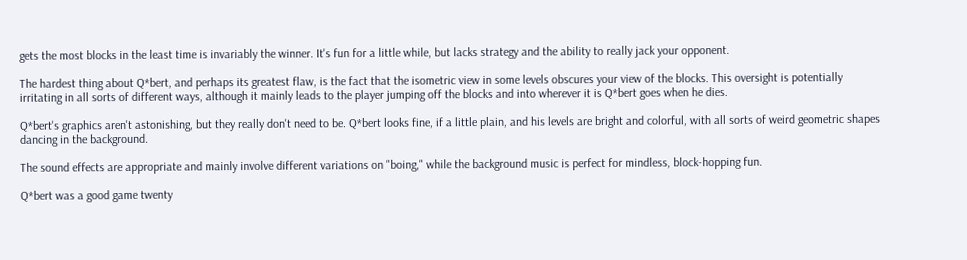gets the most blocks in the least time is invariably the winner. It's fun for a little while, but lacks strategy and the ability to really jack your opponent.

The hardest thing about Q*bert, and perhaps its greatest flaw, is the fact that the isometric view in some levels obscures your view of the blocks. This oversight is potentially irritating in all sorts of different ways, although it mainly leads to the player jumping off the blocks and into wherever it is Q*bert goes when he dies.

Q*bert's graphics aren't astonishing, but they really don't need to be. Q*bert looks fine, if a little plain, and his levels are bright and colorful, with all sorts of weird geometric shapes dancing in the background.

The sound effects are appropriate and mainly involve different variations on "boing," while the background music is perfect for mindless, block-hopping fun.

Q*bert was a good game twenty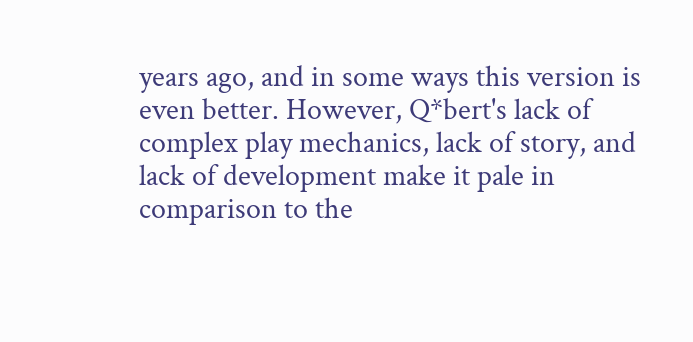years ago, and in some ways this version is even better. However, Q*bert's lack of complex play mechanics, lack of story, and lack of development make it pale in comparison to the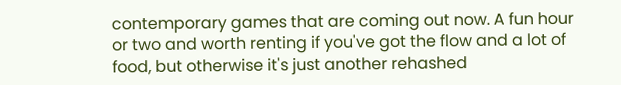contemporary games that are coming out now. A fun hour or two and worth renting if you've got the flow and a lot of food, but otherwise it's just another rehashed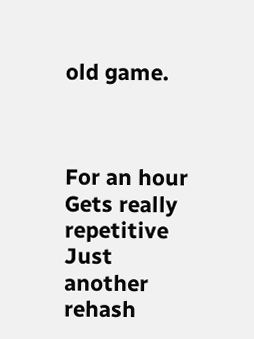old game.



For an hour
Gets really repetitive
Just another rehash